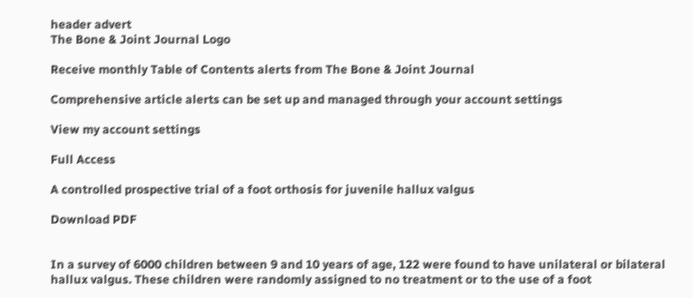header advert
The Bone & Joint Journal Logo

Receive monthly Table of Contents alerts from The Bone & Joint Journal

Comprehensive article alerts can be set up and managed through your account settings

View my account settings

Full Access

A controlled prospective trial of a foot orthosis for juvenile hallux valgus

Download PDF


In a survey of 6000 children between 9 and 10 years of age, 122 were found to have unilateral or bilateral hallux valgus. These children were randomly assigned to no treatment or to the use of a foot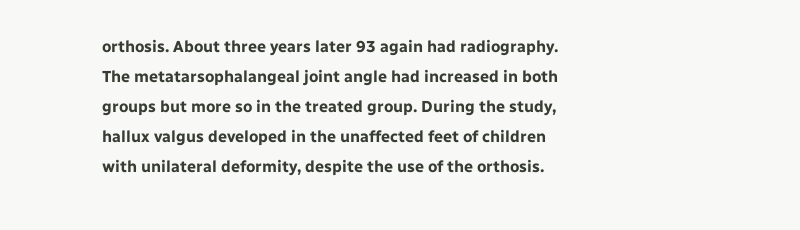orthosis. About three years later 93 again had radiography. The metatarsophalangeal joint angle had increased in both groups but more so in the treated group. During the study, hallux valgus developed in the unaffected feet of children with unilateral deformity, despite the use of the orthosis.